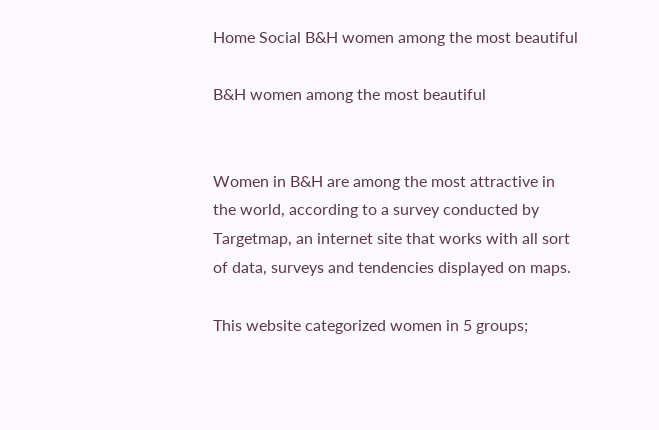Home Social B&H women among the most beautiful

B&H women among the most beautiful


Women in B&H are among the most attractive in the world, according to a survey conducted by Targetmap, an internet site that works with all sort of data, surveys and tendencies displayed on maps.

This website categorized women in 5 groups;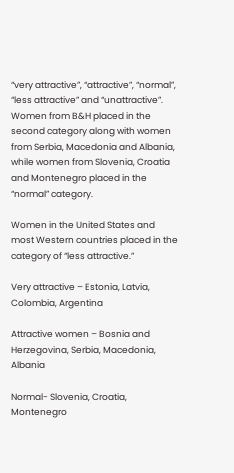“very attractive”, “attractive”, “normal”, “less attractive” and “unattractive”. Women from B&H placed in the second category along with women from Serbia, Macedonia and Albania, while women from Slovenia, Croatia and Montenegro placed in the “normal” category.

Women in the United States and most Western countries placed in the category of “less attractive.”

Very attractive – Estonia, Latvia, Colombia, Argentina

Attractive women – Bosnia and Herzegovina, Serbia, Macedonia, Albania

Normal- Slovenia, Croatia, Montenegro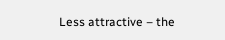Less attractive – the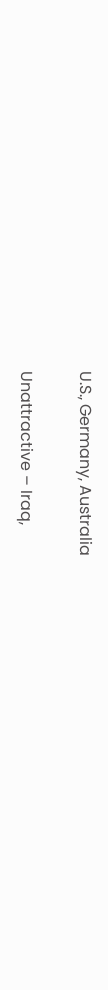U.S., Germany, Australia

Unattractive – Iraq,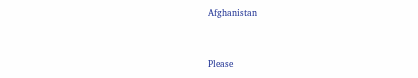Afghanistan


Please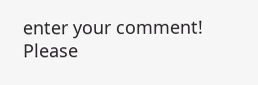enter your comment!
Please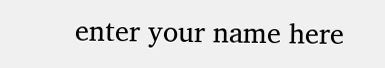enter your name here